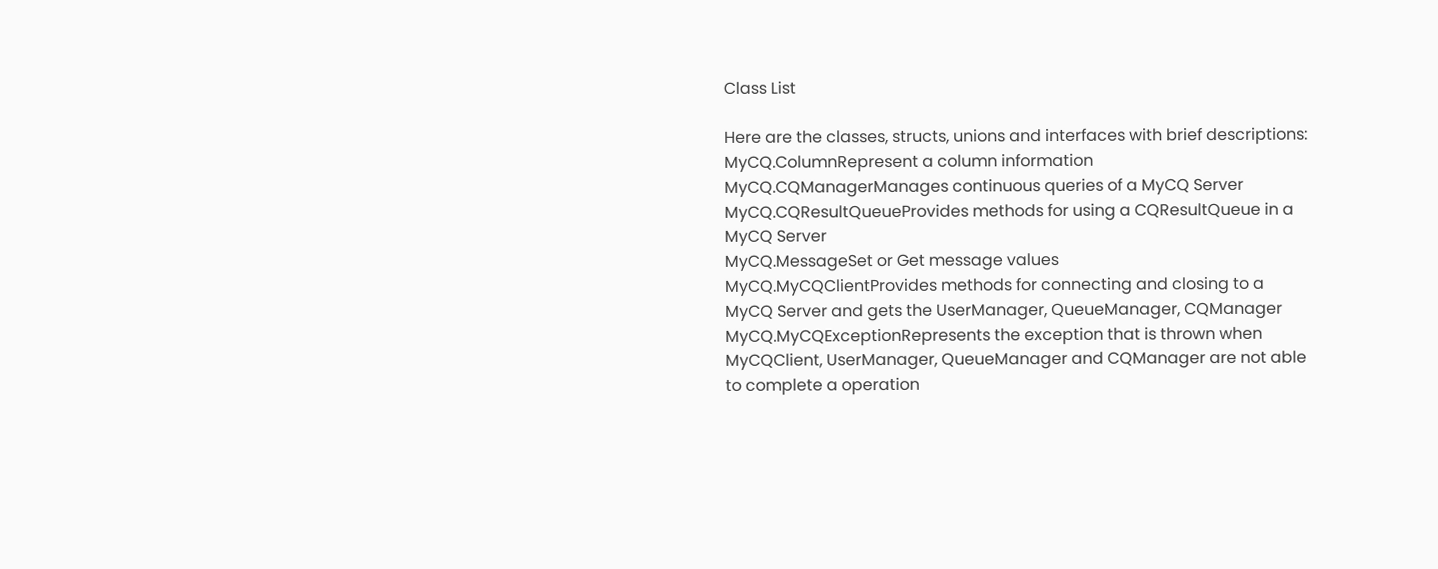Class List

Here are the classes, structs, unions and interfaces with brief descriptions:
MyCQ.ColumnRepresent a column information
MyCQ.CQManagerManages continuous queries of a MyCQ Server
MyCQ.CQResultQueueProvides methods for using a CQResultQueue in a MyCQ Server
MyCQ.MessageSet or Get message values
MyCQ.MyCQClientProvides methods for connecting and closing to a MyCQ Server and gets the UserManager, QueueManager, CQManager
MyCQ.MyCQExceptionRepresents the exception that is thrown when MyCQClient, UserManager, QueueManager and CQManager are not able to complete a operation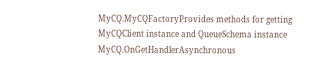MyCQ.MyCQFactoryProvides methods for getting MyCQClient instance and QueueSchema instance
MyCQ.OnGetHandlerAsynchronous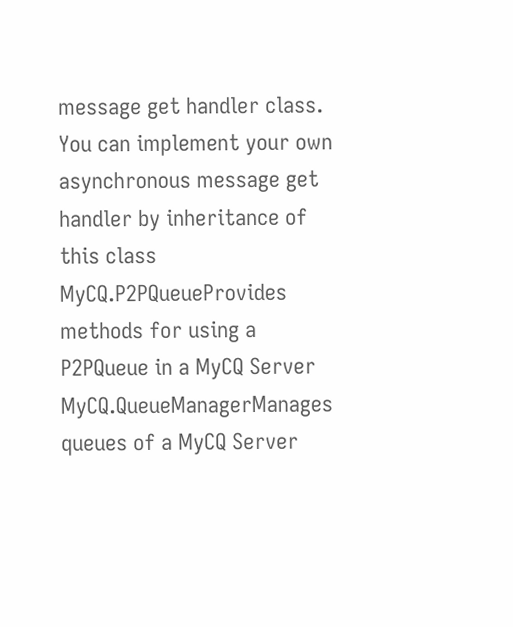message get handler class. You can implement your own asynchronous message get handler by inheritance of this class
MyCQ.P2PQueueProvides methods for using a P2PQueue in a MyCQ Server
MyCQ.QueueManagerManages queues of a MyCQ Server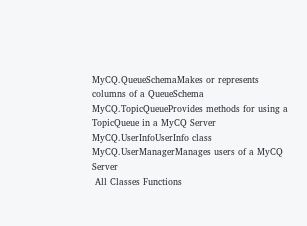MyCQ.QueueSchemaMakes or represents columns of a QueueSchema
MyCQ.TopicQueueProvides methods for using a TopicQueue in a MyCQ Server
MyCQ.UserInfoUserInfo class
MyCQ.UserManagerManages users of a MyCQ Server
 All Classes Functions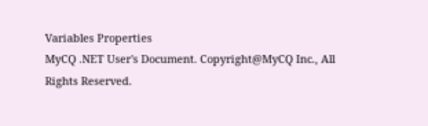Variables Properties
MyCQ .NET User's Document. Copyright@MyCQ Inc., All Rights Reserved.